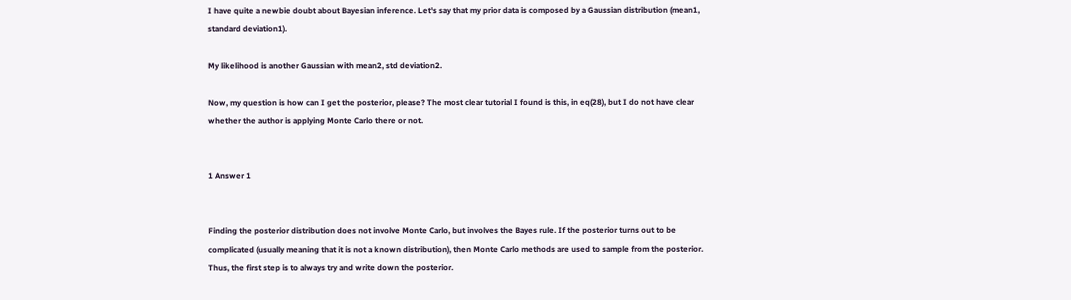I have quite a newbie doubt about Bayesian inference. Let's say that my prior data is composed by a Gaussian distribution (mean1, standard deviation1).

My likelihood is another Gaussian with mean2, std deviation2.

Now, my question is how can I get the posterior, please? The most clear tutorial I found is this, in eq(28), but I do not have clear whether the author is applying Monte Carlo there or not.


1 Answer 1


Finding the posterior distribution does not involve Monte Carlo, but involves the Bayes rule. If the posterior turns out to be complicated (usually meaning that it is not a known distribution), then Monte Carlo methods are used to sample from the posterior. Thus, the first step is to always try and write down the posterior.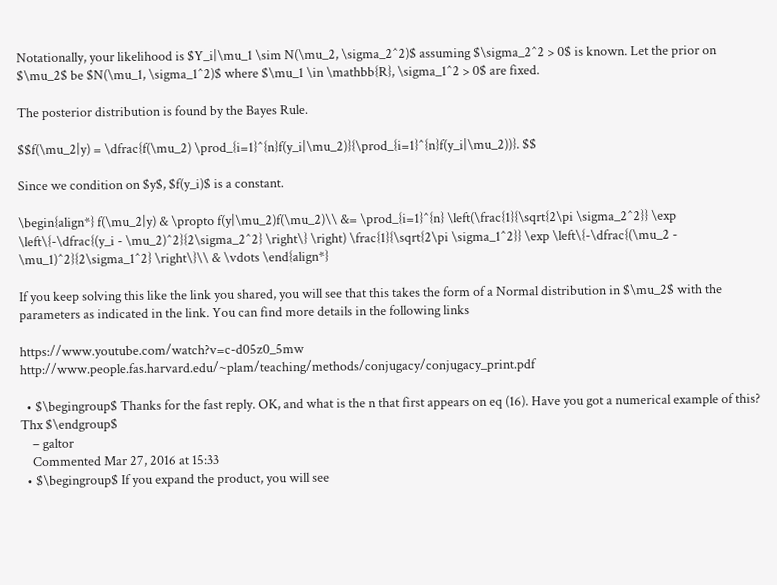Notationally, your likelihood is $Y_i|\mu_1 \sim N(\mu_2, \sigma_2^2)$ assuming $\sigma_2^2 > 0$ is known. Let the prior on $\mu_2$ be $N(\mu_1, \sigma_1^2)$ where $\mu_1 \in \mathbb{R}, \sigma_1^2 > 0$ are fixed.

The posterior distribution is found by the Bayes Rule.

$$f(\mu_2|y) = \dfrac{f(\mu_2) \prod_{i=1}^{n}f(y_i|\mu_2)}{\prod_{i=1}^{n}f(y_i|\mu_2))}. $$

Since we condition on $y$, $f(y_i)$ is a constant.

\begin{align*} f(\mu_2|y) & \propto f(y|\mu_2)f(\mu_2)\\ &= \prod_{i=1}^{n} \left(\frac{1}{\sqrt{2\pi \sigma_2^2}} \exp \left\{-\dfrac{(y_i - \mu_2)^2}{2\sigma_2^2} \right\} \right) \frac{1}{\sqrt{2\pi \sigma_1^2}} \exp \left\{-\dfrac{(\mu_2 - \mu_1)^2}{2\sigma_1^2} \right\}\\ & \vdots \end{align*}

If you keep solving this like the link you shared, you will see that this takes the form of a Normal distribution in $\mu_2$ with the parameters as indicated in the link. You can find more details in the following links

https://www.youtube.com/watch?v=c-d05z0_5mw http://www.people.fas.harvard.edu/~plam/teaching/methods/conjugacy/conjugacy_print.pdf

  • $\begingroup$ Thanks for the fast reply. OK, and what is the n that first appears on eq (16). Have you got a numerical example of this? Thx $\endgroup$
    – galtor
    Commented Mar 27, 2016 at 15:33
  • $\begingroup$ If you expand the product, you will see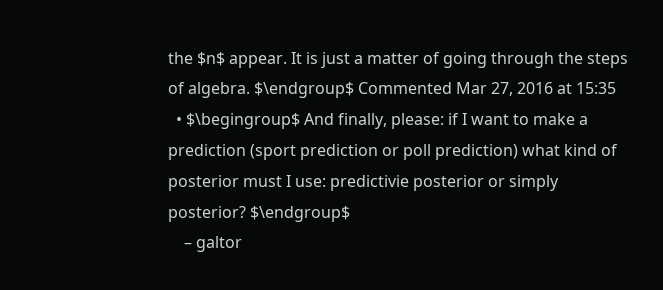the $n$ appear. It is just a matter of going through the steps of algebra. $\endgroup$ Commented Mar 27, 2016 at 15:35
  • $\begingroup$ And finally, please: if I want to make a prediction (sport prediction or poll prediction) what kind of posterior must I use: predictivie posterior or simply posterior? $\endgroup$
    – galtor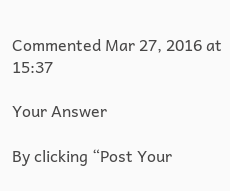Commented Mar 27, 2016 at 15:37

Your Answer

By clicking “Post Your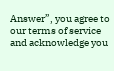Answer”, you agree to our terms of service and acknowledge you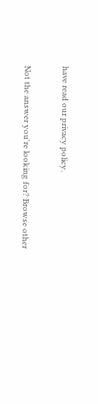have read our privacy policy.

Not the answer you're looking for? Browse other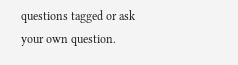questions tagged or ask your own question.